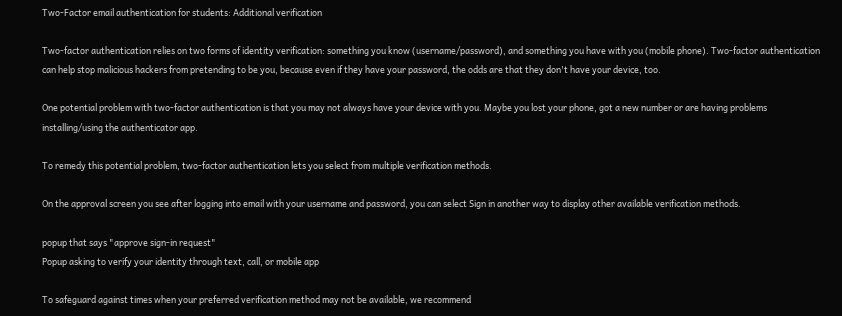Two-Factor email authentication for students: Additional verification

Two-factor authentication relies on two forms of identity verification: something you know (username/password), and something you have with you (mobile phone). Two-factor authentication can help stop malicious hackers from pretending to be you, because even if they have your password, the odds are that they don't have your device, too.

One potential problem with two-factor authentication is that you may not always have your device with you. Maybe you lost your phone, got a new number or are having problems installing/using the authenticator app.

To remedy this potential problem, two-factor authentication lets you select from multiple verification methods.

On the approval screen you see after logging into email with your username and password, you can select Sign in another way to display other available verification methods.

popup that says "approve sign-in request"
Popup asking to verify your identity through text, call, or mobile app

To safeguard against times when your preferred verification method may not be available, we recommend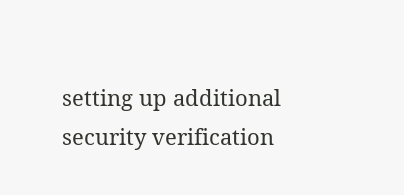setting up additional security verification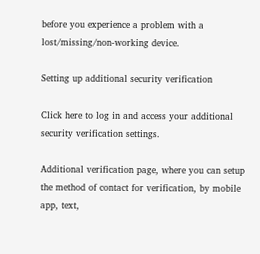before you experience a problem with a lost/missing/non-working device.

Setting up additional security verification

Click here to log in and access your additional security verification settings.

Additional verification page, where you can setup the method of contact for verification, by mobile app, text,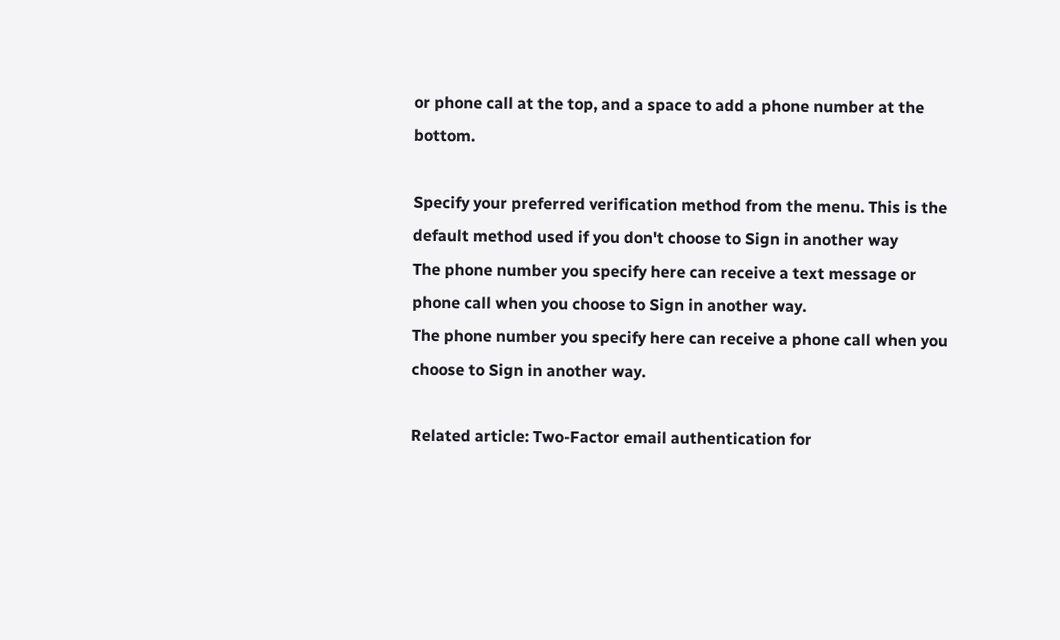or phone call at the top, and a space to add a phone number at the bottom.

Specify your preferred verification method from the menu. This is the default method used if you don't choose to Sign in another way
The phone number you specify here can receive a text message or phone call when you choose to Sign in another way.
The phone number you specify here can receive a phone call when you choose to Sign in another way.

Related article: Two-Factor email authentication for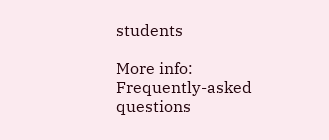students

More info: Frequently-asked questions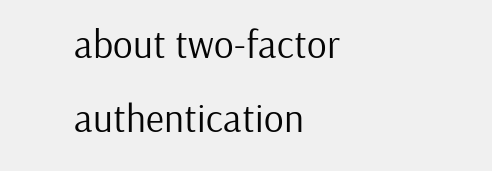about two-factor authentication